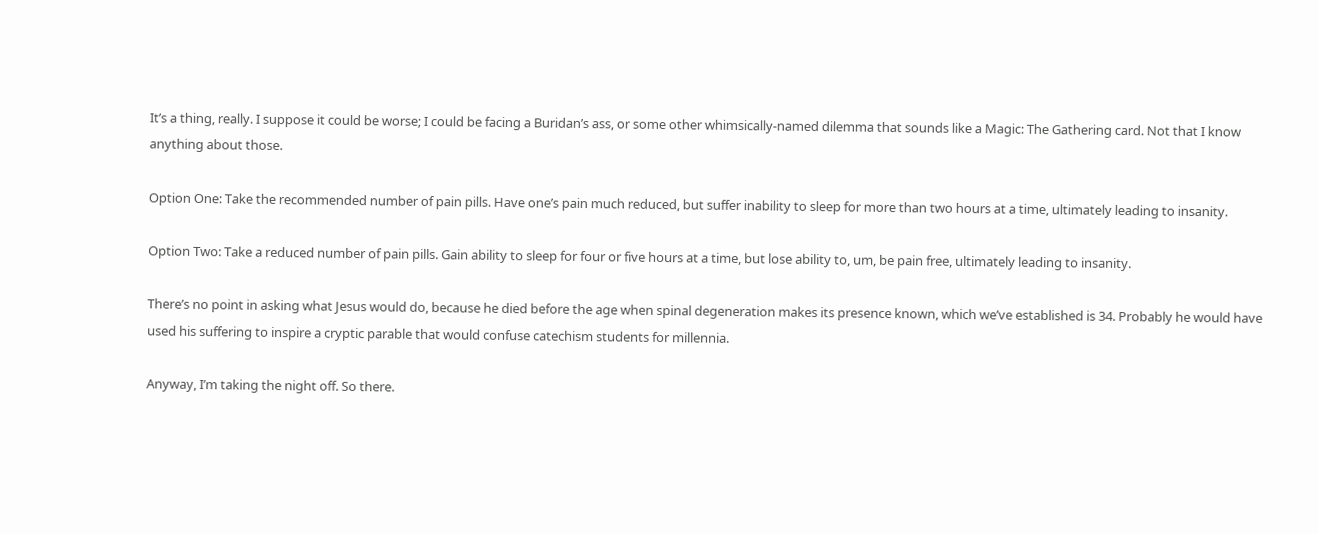It’s a thing, really. I suppose it could be worse; I could be facing a Buridan’s ass, or some other whimsically-named dilemma that sounds like a Magic: The Gathering card. Not that I know anything about those.

Option One: Take the recommended number of pain pills. Have one’s pain much reduced, but suffer inability to sleep for more than two hours at a time, ultimately leading to insanity.

Option Two: Take a reduced number of pain pills. Gain ability to sleep for four or five hours at a time, but lose ability to, um, be pain free, ultimately leading to insanity.

There’s no point in asking what Jesus would do, because he died before the age when spinal degeneration makes its presence known, which we’ve established is 34. Probably he would have used his suffering to inspire a cryptic parable that would confuse catechism students for millennia.

Anyway, I’m taking the night off. So there.